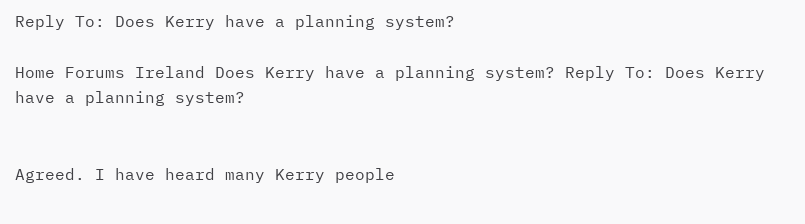Reply To: Does Kerry have a planning system?

Home Forums Ireland Does Kerry have a planning system? Reply To: Does Kerry have a planning system?


Agreed. I have heard many Kerry people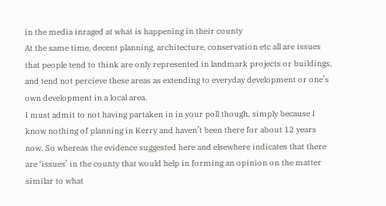in the media inraged at what is happening in their county
At the same time, decent planning, architecture, conservation etc all are issues that people tend to think are only represented in landmark projects or buildings, and tend not percieve these areas as extending to everyday development or one’s own development in a local area.
I must admit to not having partaken in in your poll though, simply because I know nothing of planning in Kerry and haven’t been there for about 12 years now. So whereas the evidence suggested here and elsewhere indicates that there are ‘issues’ in the county that would help in forming an opinion on the matter similar to what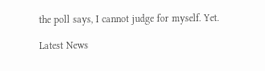the poll says, I cannot judge for myself. Yet.

Latest News